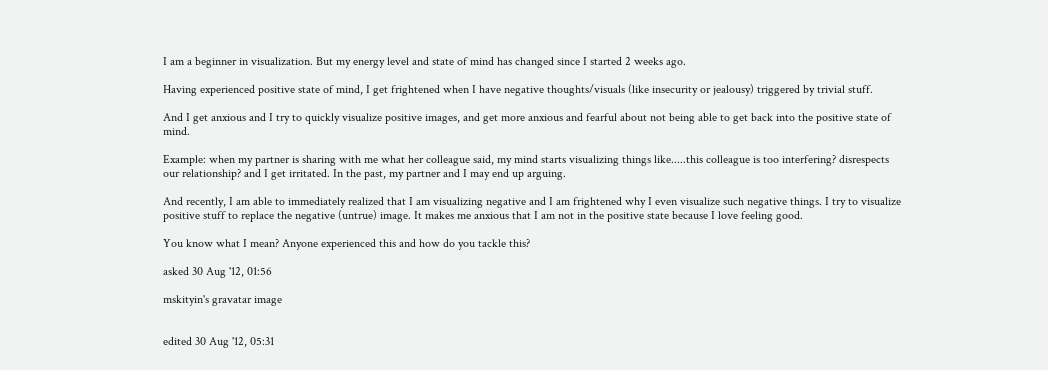I am a beginner in visualization. But my energy level and state of mind has changed since I started 2 weeks ago.

Having experienced positive state of mind, I get frightened when I have negative thoughts/visuals (like insecurity or jealousy) triggered by trivial stuff.

And I get anxious and I try to quickly visualize positive images, and get more anxious and fearful about not being able to get back into the positive state of mind.

Example: when my partner is sharing with me what her colleague said, my mind starts visualizing things like.....this colleague is too interfering? disrespects our relationship? and I get irritated. In the past, my partner and I may end up arguing.

And recently, I am able to immediately realized that I am visualizing negative and I am frightened why I even visualize such negative things. I try to visualize positive stuff to replace the negative (untrue) image. It makes me anxious that I am not in the positive state because I love feeling good.

You know what I mean? Anyone experienced this and how do you tackle this?

asked 30 Aug '12, 01:56

mskityin's gravatar image


edited 30 Aug '12, 05:31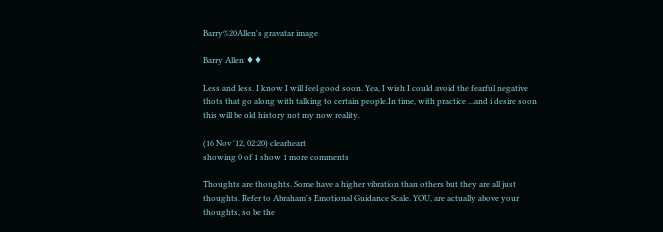Barry%20Allen's gravatar image

Barry Allen ♦♦

Less and less. I know I will feel good soon. Yea, I wish I could avoid the fearful negative thots that go along with talking to certain people.In time, with practice ...and i desire soon this will be old history not my now reality.

(16 Nov '12, 02:20) clearheart
showing 0 of 1 show 1 more comments

Thoughts are thoughts. Some have a higher vibration than others but they are all just thoughts. Refer to Abraham's Emotional Guidance Scale. YOU, are actually above your thoughts, so be the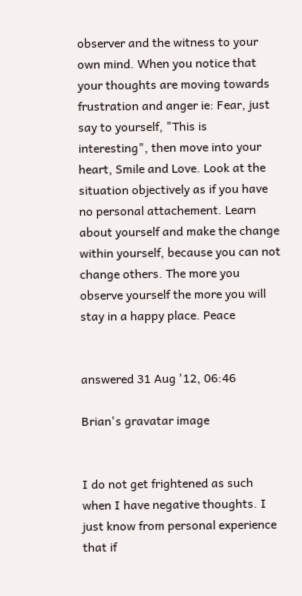observer and the witness to your own mind. When you notice that your thoughts are moving towards frustration and anger ie: Fear, just say to yourself, "This is interesting", then move into your heart, Smile and Love. Look at the situation objectively as if you have no personal attachement. Learn about yourself and make the change within yourself, because you can not change others. The more you observe yourself the more you will stay in a happy place. Peace


answered 31 Aug '12, 06:46

Brian's gravatar image


I do not get frightened as such when I have negative thoughts. I just know from personal experience that if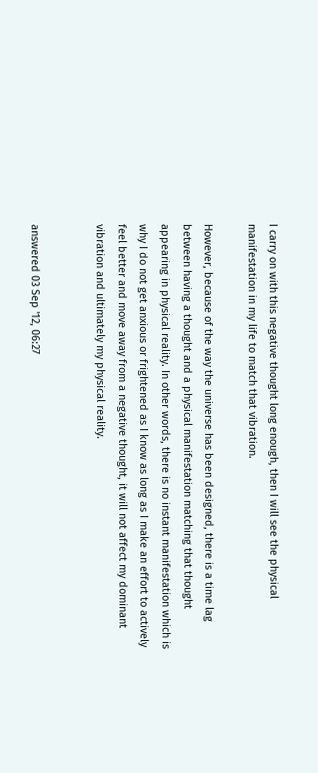I carry on with this negative thought long enough, then I will see the physical manifestation in my life to match that vibration.

However, because of the way the universe has been designed, there is a time lag between having a thought and a physical manifestation matching that thought appearing in physical reality. In other words, there is no instant manifestation which is why I do not get anxious or frightened as I know as long as I make an effort to actively feel better and move away from a negative thought, it will not affect my dominant vibration and ultimately my physical reality.


answered 03 Sep '12, 06:27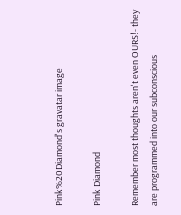Pink%20Diamond's gravatar image

Pink Diamond

Remember most thoughts aren't even OURS!- they are programmed into our subconscious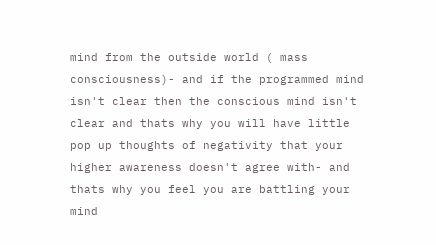mind from the outside world ( mass consciousness)- and if the programmed mind isn't clear then the conscious mind isn't clear and thats why you will have little pop up thoughts of negativity that your higher awareness doesn't agree with- and thats why you feel you are battling your mind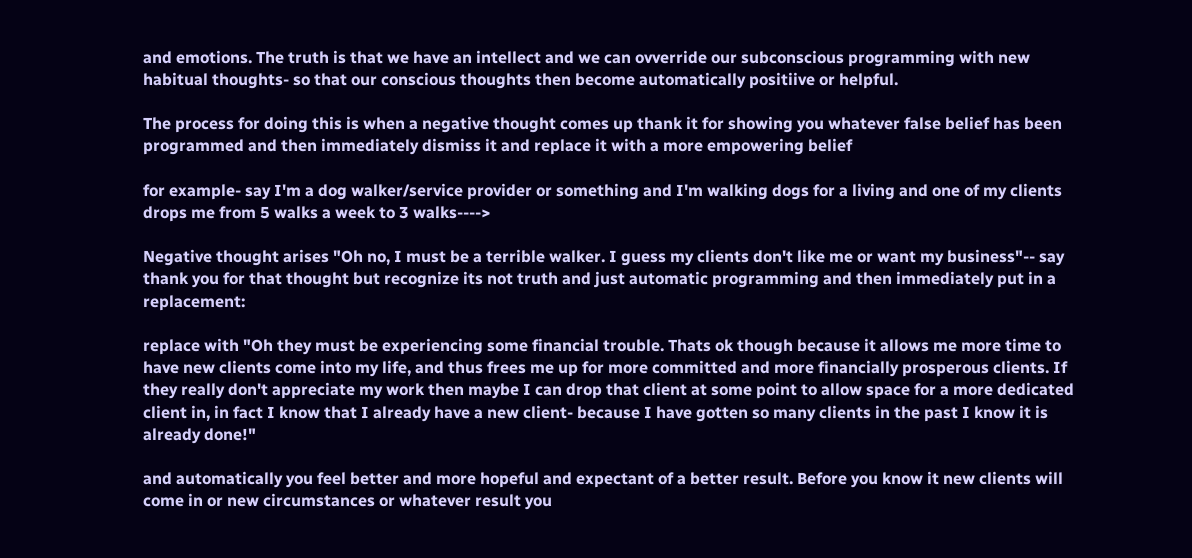and emotions. The truth is that we have an intellect and we can ovverride our subconscious programming with new habitual thoughts- so that our conscious thoughts then become automatically positiive or helpful.

The process for doing this is when a negative thought comes up thank it for showing you whatever false belief has been programmed and then immediately dismiss it and replace it with a more empowering belief

for example- say I'm a dog walker/service provider or something and I'm walking dogs for a living and one of my clients drops me from 5 walks a week to 3 walks---->

Negative thought arises "Oh no, I must be a terrible walker. I guess my clients don't like me or want my business"-- say thank you for that thought but recognize its not truth and just automatic programming and then immediately put in a replacement:

replace with "Oh they must be experiencing some financial trouble. Thats ok though because it allows me more time to have new clients come into my life, and thus frees me up for more committed and more financially prosperous clients. If they really don't appreciate my work then maybe I can drop that client at some point to allow space for a more dedicated client in, in fact I know that I already have a new client- because I have gotten so many clients in the past I know it is already done!"

and automatically you feel better and more hopeful and expectant of a better result. Before you know it new clients will come in or new circumstances or whatever result you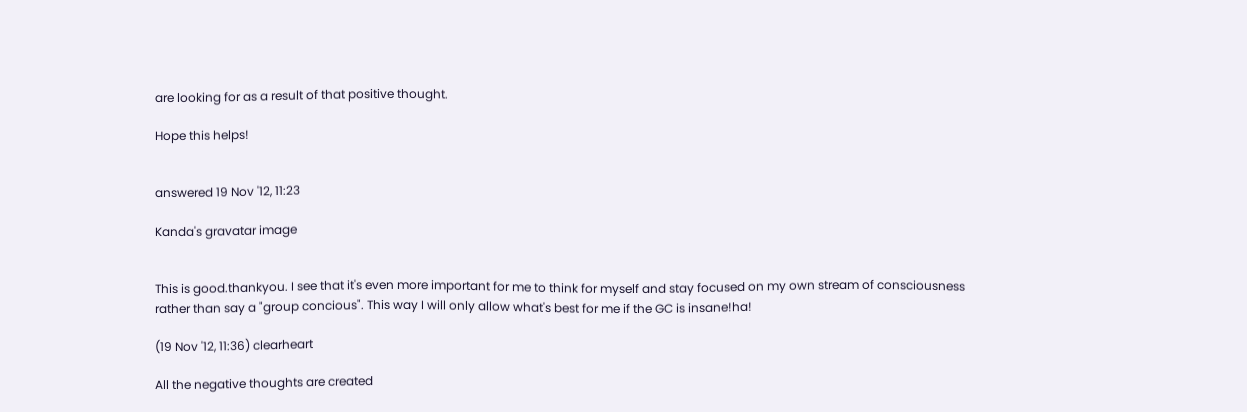are looking for as a result of that positive thought.

Hope this helps!


answered 19 Nov '12, 11:23

Kanda's gravatar image


This is good.thankyou. I see that it's even more important for me to think for myself and stay focused on my own stream of consciousness rather than say a "group concious". This way I will only allow what's best for me if the GC is insane!ha!

(19 Nov '12, 11:36) clearheart

All the negative thoughts are created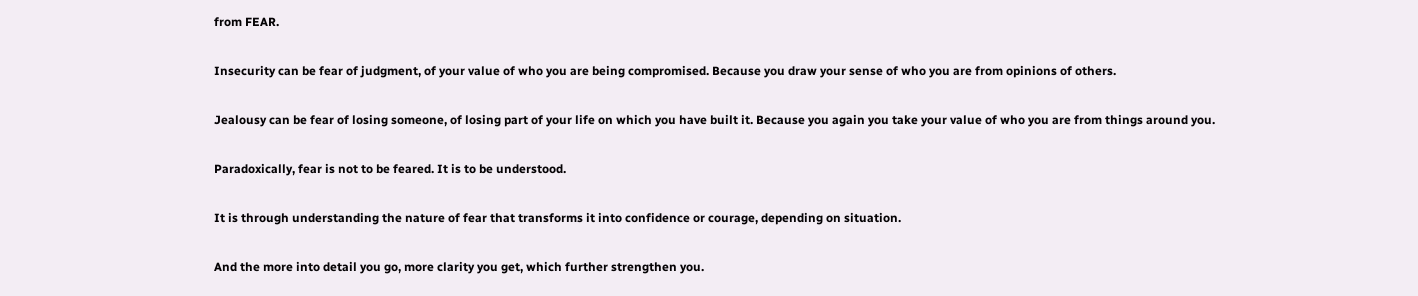from FEAR.

Insecurity can be fear of judgment, of your value of who you are being compromised. Because you draw your sense of who you are from opinions of others.

Jealousy can be fear of losing someone, of losing part of your life on which you have built it. Because you again you take your value of who you are from things around you.

Paradoxically, fear is not to be feared. It is to be understood.

It is through understanding the nature of fear that transforms it into confidence or courage, depending on situation.

And the more into detail you go, more clarity you get, which further strengthen you.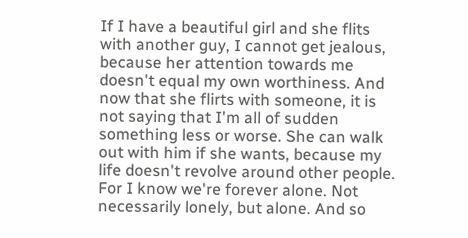If I have a beautiful girl and she flits with another guy, I cannot get jealous, because her attention towards me doesn't equal my own worthiness. And now that she flirts with someone, it is not saying that I'm all of sudden something less or worse. She can walk out with him if she wants, because my life doesn't revolve around other people. For I know we're forever alone. Not necessarily lonely, but alone. And so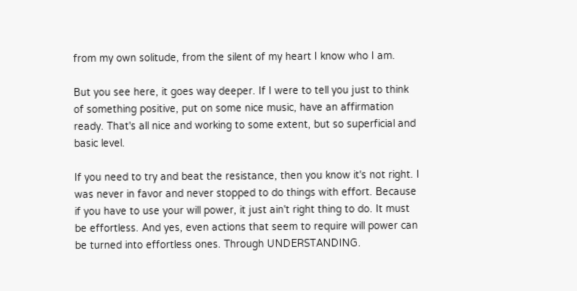from my own solitude, from the silent of my heart I know who I am.

But you see here, it goes way deeper. If I were to tell you just to think of something positive, put on some nice music, have an affirmation ready. That's all nice and working to some extent, but so superficial and basic level.

If you need to try and beat the resistance, then you know it's not right. I was never in favor and never stopped to do things with effort. Because if you have to use your will power, it just ain't right thing to do. It must be effortless. And yes, even actions that seem to require will power can be turned into effortless ones. Through UNDERSTANDING.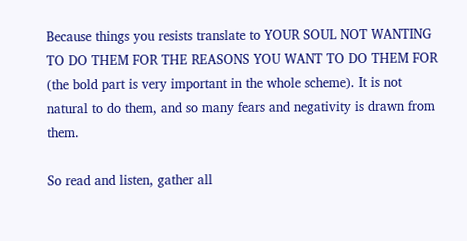Because things you resists translate to YOUR SOUL NOT WANTING TO DO THEM FOR THE REASONS YOU WANT TO DO THEM FOR (the bold part is very important in the whole scheme). It is not natural to do them, and so many fears and negativity is drawn from them.

So read and listen, gather all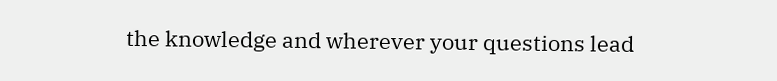the knowledge and wherever your questions lead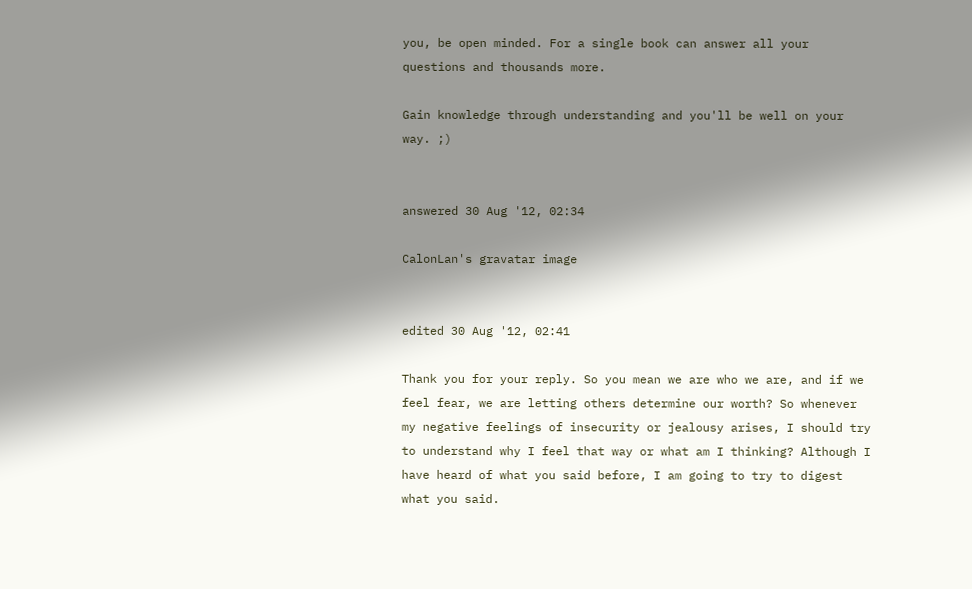you, be open minded. For a single book can answer all your questions and thousands more.

Gain knowledge through understanding and you'll be well on your way. ;)


answered 30 Aug '12, 02:34

CalonLan's gravatar image


edited 30 Aug '12, 02:41

Thank you for your reply. So you mean we are who we are, and if we feel fear, we are letting others determine our worth? So whenever my negative feelings of insecurity or jealousy arises, I should try to understand why I feel that way or what am I thinking? Although I have heard of what you said before, I am going to try to digest what you said.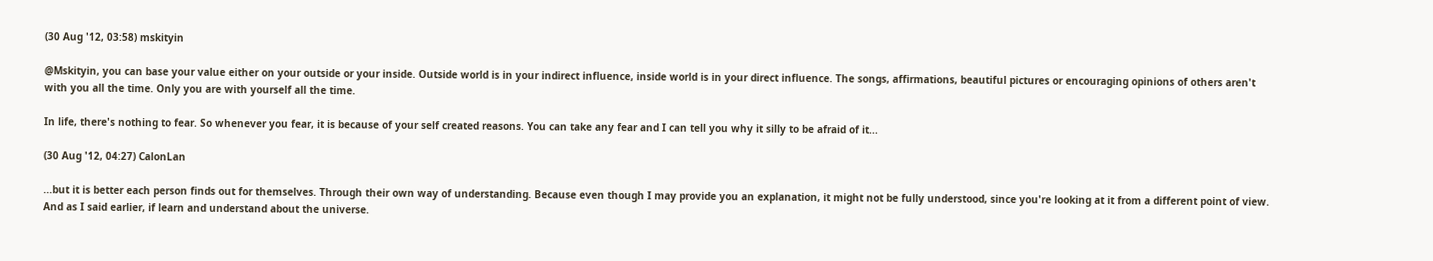(30 Aug '12, 03:58) mskityin

@Mskityin, you can base your value either on your outside or your inside. Outside world is in your indirect influence, inside world is in your direct influence. The songs, affirmations, beautiful pictures or encouraging opinions of others aren't with you all the time. Only you are with yourself all the time.

In life, there's nothing to fear. So whenever you fear, it is because of your self created reasons. You can take any fear and I can tell you why it silly to be afraid of it...

(30 Aug '12, 04:27) CalonLan

...but it is better each person finds out for themselves. Through their own way of understanding. Because even though I may provide you an explanation, it might not be fully understood, since you're looking at it from a different point of view. And as I said earlier, if learn and understand about the universe.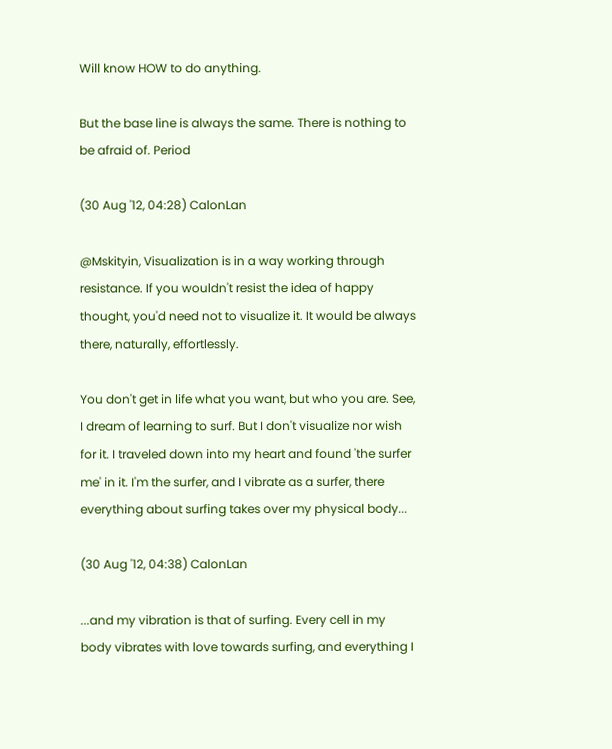Will know HOW to do anything.

But the base line is always the same. There is nothing to be afraid of. Period

(30 Aug '12, 04:28) CalonLan

@Mskityin, Visualization is in a way working through resistance. If you wouldn't resist the idea of happy thought, you'd need not to visualize it. It would be always there, naturally, effortlessly.

You don't get in life what you want, but who you are. See, I dream of learning to surf. But I don't visualize nor wish for it. I traveled down into my heart and found 'the surfer me' in it. I'm the surfer, and I vibrate as a surfer, there everything about surfing takes over my physical body...

(30 Aug '12, 04:38) CalonLan

...and my vibration is that of surfing. Every cell in my body vibrates with love towards surfing, and everything I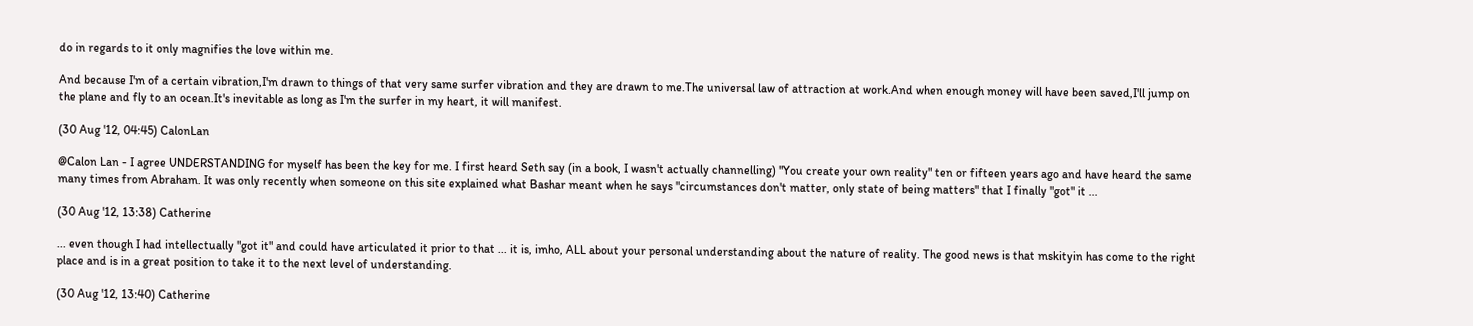do in regards to it only magnifies the love within me.

And because I'm of a certain vibration,I'm drawn to things of that very same surfer vibration and they are drawn to me.The universal law of attraction at work.And when enough money will have been saved,I'll jump on the plane and fly to an ocean.It's inevitable as long as I'm the surfer in my heart, it will manifest.

(30 Aug '12, 04:45) CalonLan

@Calon Lan - I agree UNDERSTANDING for myself has been the key for me. I first heard Seth say (in a book, I wasn't actually channelling) "You create your own reality" ten or fifteen years ago and have heard the same many times from Abraham. It was only recently when someone on this site explained what Bashar meant when he says "circumstances don't matter, only state of being matters" that I finally "got" it ...

(30 Aug '12, 13:38) Catherine

... even though I had intellectually "got it" and could have articulated it prior to that ... it is, imho, ALL about your personal understanding about the nature of reality. The good news is that mskityin has come to the right place and is in a great position to take it to the next level of understanding.

(30 Aug '12, 13:40) Catherine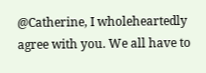@Catherine, I wholeheartedly agree with you. We all have to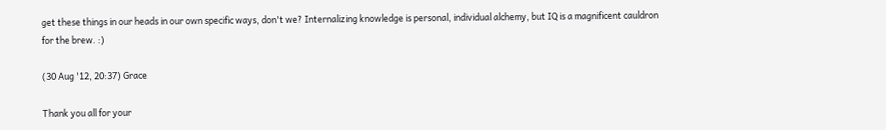get these things in our heads in our own specific ways, don't we? Internalizing knowledge is personal, individual alchemy, but IQ is a magnificent cauldron for the brew. :)

(30 Aug '12, 20:37) Grace

Thank you all for your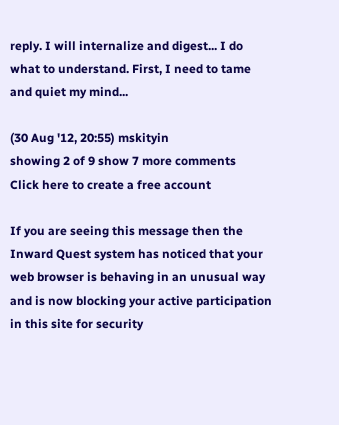reply. I will internalize and digest... I do what to understand. First, I need to tame and quiet my mind...

(30 Aug '12, 20:55) mskityin
showing 2 of 9 show 7 more comments
Click here to create a free account

If you are seeing this message then the Inward Quest system has noticed that your web browser is behaving in an unusual way and is now blocking your active participation in this site for security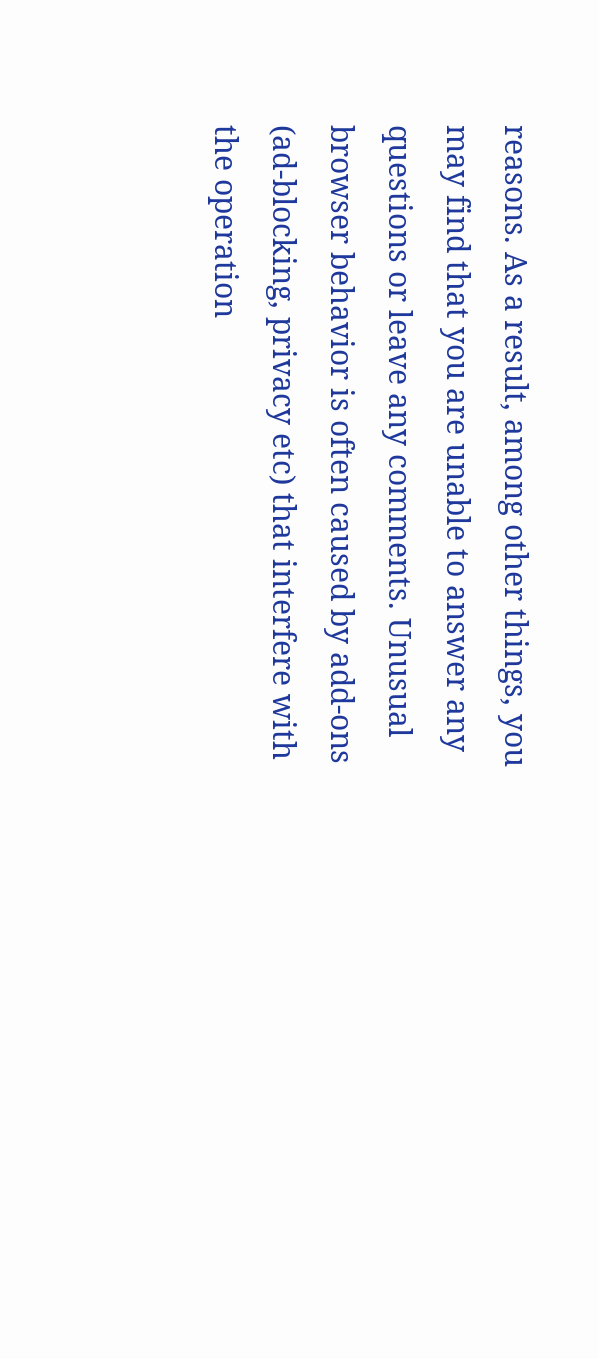reasons. As a result, among other things, you may find that you are unable to answer any questions or leave any comments. Unusual browser behavior is often caused by add-ons (ad-blocking, privacy etc) that interfere with the operation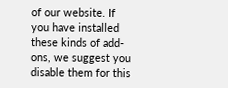of our website. If you have installed these kinds of add-ons, we suggest you disable them for this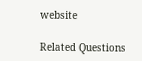website

Related Questions